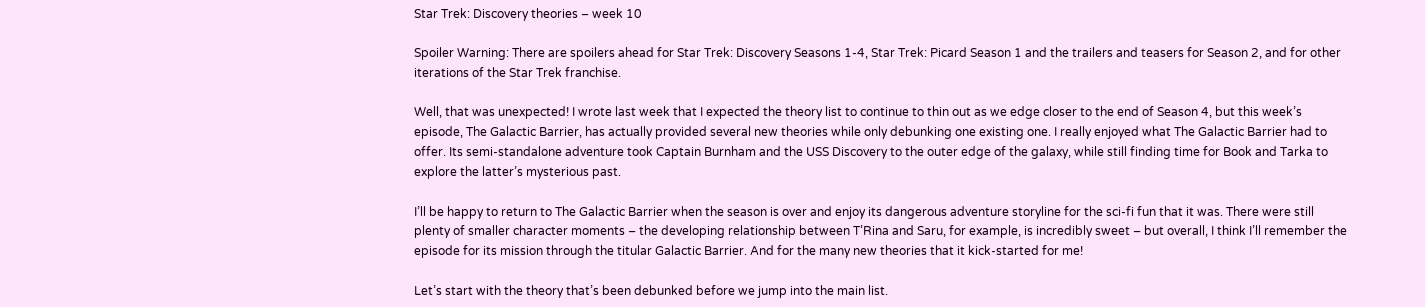Star Trek: Discovery theories – week 10

Spoiler Warning: There are spoilers ahead for Star Trek: Discovery Seasons 1-4, Star Trek: Picard Season 1 and the trailers and teasers for Season 2, and for other iterations of the Star Trek franchise.

Well, that was unexpected! I wrote last week that I expected the theory list to continue to thin out as we edge closer to the end of Season 4, but this week’s episode, The Galactic Barrier, has actually provided several new theories while only debunking one existing one. I really enjoyed what The Galactic Barrier had to offer. Its semi-standalone adventure took Captain Burnham and the USS Discovery to the outer edge of the galaxy, while still finding time for Book and Tarka to explore the latter’s mysterious past.

I’ll be happy to return to The Galactic Barrier when the season is over and enjoy its dangerous adventure storyline for the sci-fi fun that it was. There were still plenty of smaller character moments – the developing relationship between T’Rina and Saru, for example, is incredibly sweet – but overall, I think I’ll remember the episode for its mission through the titular Galactic Barrier. And for the many new theories that it kick-started for me!

Let’s start with the theory that’s been debunked before we jump into the main list.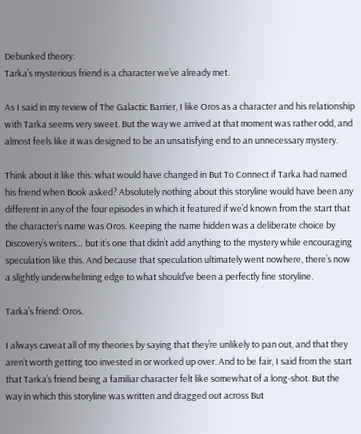Debunked theory:
Tarka’s mysterious friend is a character we’ve already met.

As I said in my review of The Galactic Barrier, I like Oros as a character and his relationship with Tarka seems very sweet. But the way we arrived at that moment was rather odd, and almost feels like it was designed to be an unsatisfying end to an unnecessary mystery.

Think about it like this: what would have changed in But To Connect if Tarka had named his friend when Book asked? Absolutely nothing about this storyline would have been any different in any of the four episodes in which it featured if we’d known from the start that the character’s name was Oros. Keeping the name hidden was a deliberate choice by Discovery’s writers… but it’s one that didn’t add anything to the mystery while encouraging speculation like this. And because that speculation ultimately went nowhere, there’s now a slightly underwhelming edge to what should’ve been a perfectly fine storyline.

Tarka’s friend: Oros.

I always caveat all of my theories by saying that they’re unlikely to pan out, and that they aren’t worth getting too invested in or worked up over. And to be fair, I said from the start that Tarka’s friend being a familiar character felt like somewhat of a long-shot. But the way in which this storyline was written and dragged out across But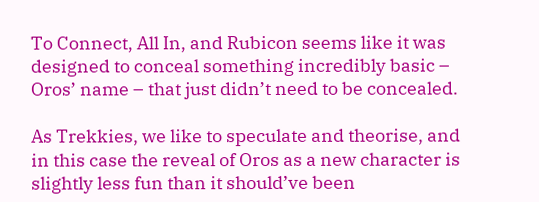To Connect, All In, and Rubicon seems like it was designed to conceal something incredibly basic – Oros’ name – that just didn’t need to be concealed.

As Trekkies, we like to speculate and theorise, and in this case the reveal of Oros as a new character is slightly less fun than it should’ve been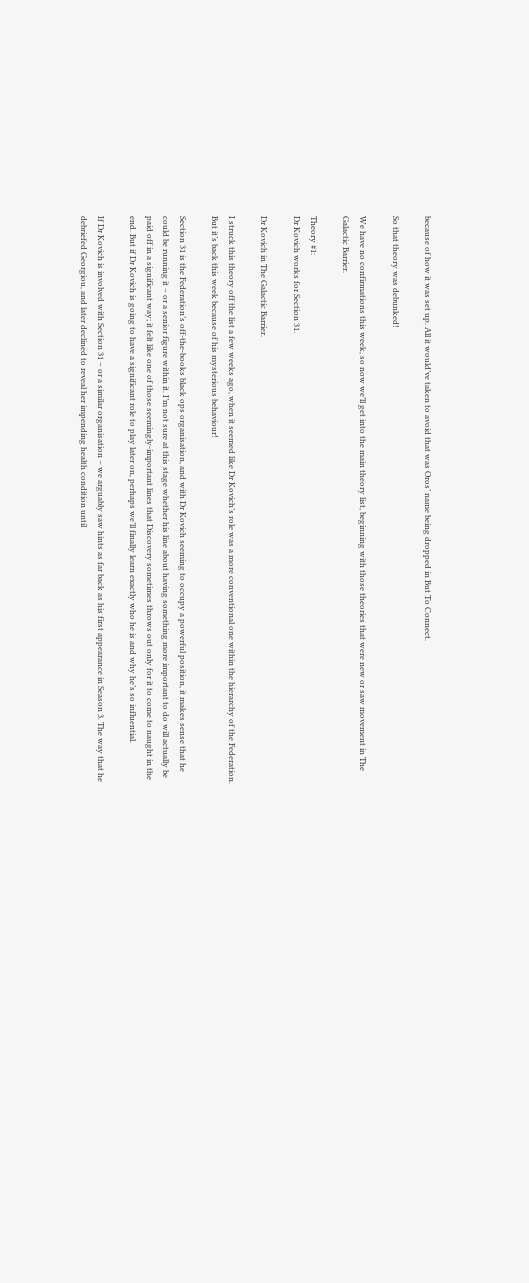because of how it was set up. All it would’ve taken to avoid that was Oros’ name being dropped in But To Connect.

So that theory was debunked!

We have no confirmations this week, so now we’ll get into the main theory list, beginning with those theories that were new or saw movement in The Galactic Barrier.

Theory #1:
Dr Kovich works for Section 31.

Dr Kovich in The Galactic Barrier.

I struck this theory off the list a few weeks ago, when it seemed like Dr Kovich’s role was a more conventional one within the hierarchy of the Federation. But it’s back this week because of his mysterious behaviour!

Section 31 is the Federation’s off-the-books black ops organisation, and with Dr Kovich seeming to occupy a powerful position, it makes sense that he could be running it – or a senior figure within it. I’m not sure at this stage whether his line about having something more important to do will actually be paid off in a significant way; it felt like one of those seemingly-important lines that Discovery sometimes throws out only for it to come to naught in the end. But if Dr Kovich is going to have a significant role to play later on, perhaps we’ll finally learn exactly who he is and why he’s so influential.

If Dr Kovich is involved with Section 31 – or a similar organisation – we arguably saw hints as far back as his first appearance in Season 3. The way that he debriefed Georgiou, and later declined to reveal her impending health condition until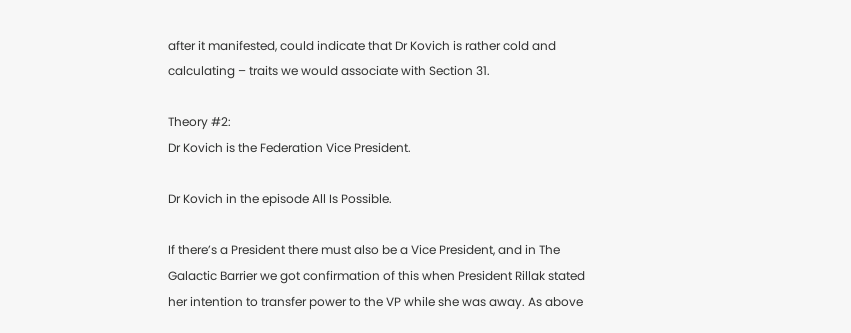after it manifested, could indicate that Dr Kovich is rather cold and calculating – traits we would associate with Section 31.

Theory #2:
Dr Kovich is the Federation Vice President.

Dr Kovich in the episode All Is Possible.

If there’s a President there must also be a Vice President, and in The Galactic Barrier we got confirmation of this when President Rillak stated her intention to transfer power to the VP while she was away. As above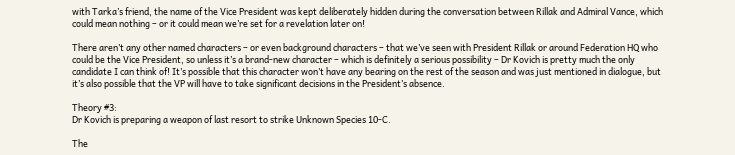with Tarka’s friend, the name of the Vice President was kept deliberately hidden during the conversation between Rillak and Admiral Vance, which could mean nothing – or it could mean we’re set for a revelation later on!

There aren’t any other named characters – or even background characters – that we’ve seen with President Rillak or around Federation HQ who could be the Vice President, so unless it’s a brand-new character – which is definitely a serious possibility – Dr Kovich is pretty much the only candidate I can think of! It’s possible that this character won’t have any bearing on the rest of the season and was just mentioned in dialogue, but it’s also possible that the VP will have to take significant decisions in the President’s absence.

Theory #3:
Dr Kovich is preparing a weapon of last resort to strike Unknown Species 10-C.

The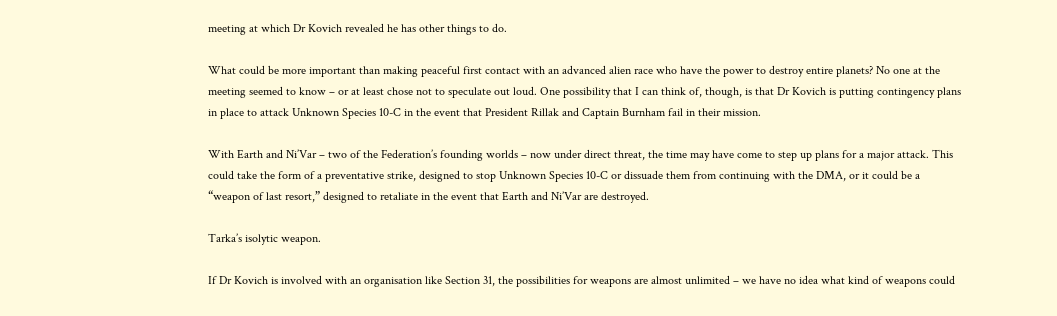meeting at which Dr Kovich revealed he has other things to do.

What could be more important than making peaceful first contact with an advanced alien race who have the power to destroy entire planets? No one at the meeting seemed to know – or at least chose not to speculate out loud. One possibility that I can think of, though, is that Dr Kovich is putting contingency plans in place to attack Unknown Species 10-C in the event that President Rillak and Captain Burnham fail in their mission.

With Earth and Ni’Var – two of the Federation’s founding worlds – now under direct threat, the time may have come to step up plans for a major attack. This could take the form of a preventative strike, designed to stop Unknown Species 10-C or dissuade them from continuing with the DMA, or it could be a “weapon of last resort,” designed to retaliate in the event that Earth and Ni’Var are destroyed.

Tarka’s isolytic weapon.

If Dr Kovich is involved with an organisation like Section 31, the possibilities for weapons are almost unlimited – we have no idea what kind of weapons could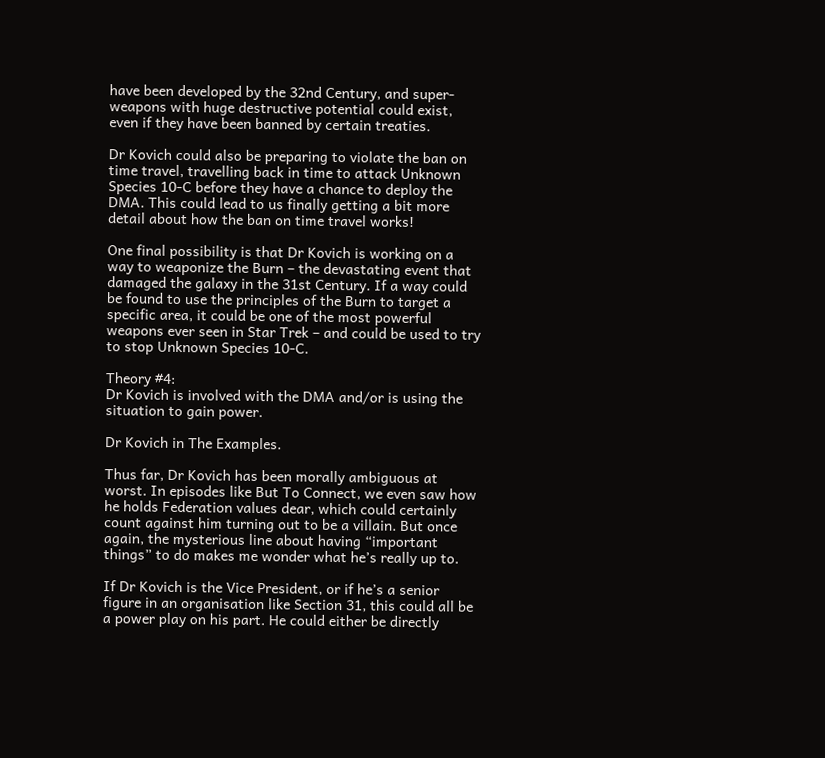have been developed by the 32nd Century, and super-weapons with huge destructive potential could exist, even if they have been banned by certain treaties.

Dr Kovich could also be preparing to violate the ban on time travel, travelling back in time to attack Unknown Species 10-C before they have a chance to deploy the DMA. This could lead to us finally getting a bit more detail about how the ban on time travel works!

One final possibility is that Dr Kovich is working on a way to weaponize the Burn – the devastating event that damaged the galaxy in the 31st Century. If a way could be found to use the principles of the Burn to target a specific area, it could be one of the most powerful weapons ever seen in Star Trek – and could be used to try to stop Unknown Species 10-C.

Theory #4:
Dr Kovich is involved with the DMA and/or is using the situation to gain power.

Dr Kovich in The Examples.

Thus far, Dr Kovich has been morally ambiguous at worst. In episodes like But To Connect, we even saw how he holds Federation values dear, which could certainly count against him turning out to be a villain. But once again, the mysterious line about having “important things” to do makes me wonder what he’s really up to.

If Dr Kovich is the Vice President, or if he’s a senior figure in an organisation like Section 31, this could all be a power play on his part. He could either be directly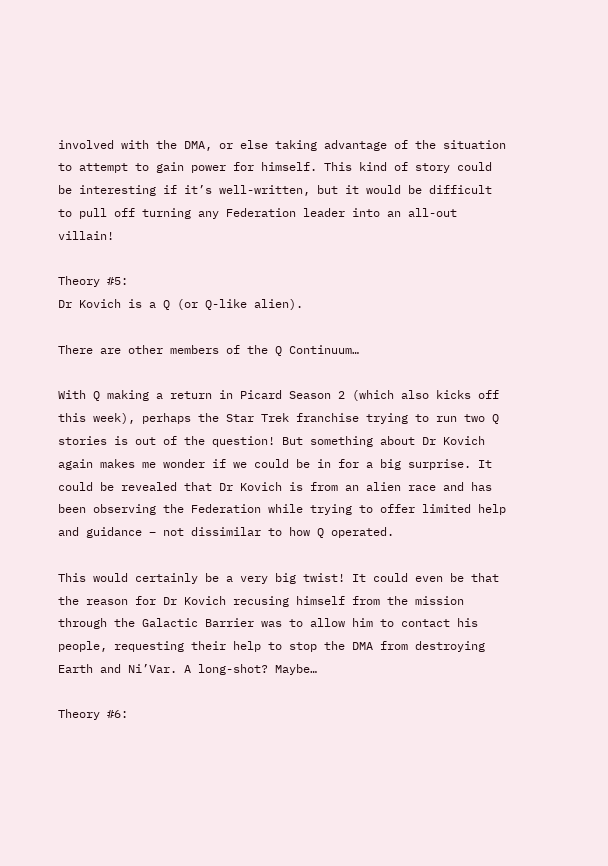involved with the DMA, or else taking advantage of the situation to attempt to gain power for himself. This kind of story could be interesting if it’s well-written, but it would be difficult to pull off turning any Federation leader into an all-out villain!

Theory #5:
Dr Kovich is a Q (or Q-like alien).

There are other members of the Q Continuum…

With Q making a return in Picard Season 2 (which also kicks off this week), perhaps the Star Trek franchise trying to run two Q stories is out of the question! But something about Dr Kovich again makes me wonder if we could be in for a big surprise. It could be revealed that Dr Kovich is from an alien race and has been observing the Federation while trying to offer limited help and guidance – not dissimilar to how Q operated.

This would certainly be a very big twist! It could even be that the reason for Dr Kovich recusing himself from the mission through the Galactic Barrier was to allow him to contact his people, requesting their help to stop the DMA from destroying Earth and Ni’Var. A long-shot? Maybe…

Theory #6: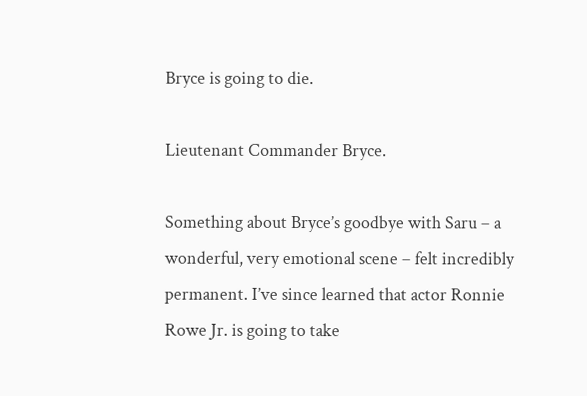Bryce is going to die.

Lieutenant Commander Bryce.

Something about Bryce’s goodbye with Saru – a wonderful, very emotional scene – felt incredibly permanent. I’ve since learned that actor Ronnie Rowe Jr. is going to take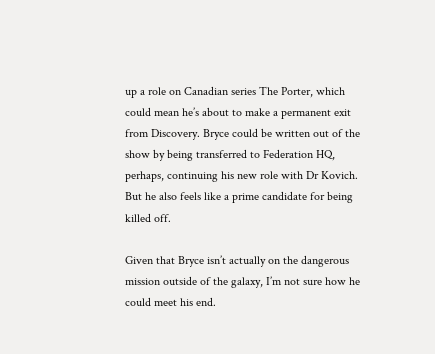up a role on Canadian series The Porter, which could mean he’s about to make a permanent exit from Discovery. Bryce could be written out of the show by being transferred to Federation HQ, perhaps, continuing his new role with Dr Kovich. But he also feels like a prime candidate for being killed off.

Given that Bryce isn’t actually on the dangerous mission outside of the galaxy, I’m not sure how he could meet his end.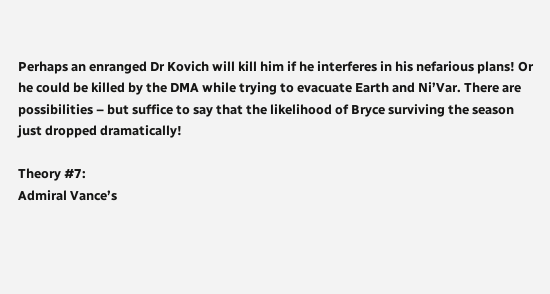Perhaps an enranged Dr Kovich will kill him if he interferes in his nefarious plans! Or he could be killed by the DMA while trying to evacuate Earth and Ni’Var. There are possibilities – but suffice to say that the likelihood of Bryce surviving the season just dropped dramatically!

Theory #7:
Admiral Vance’s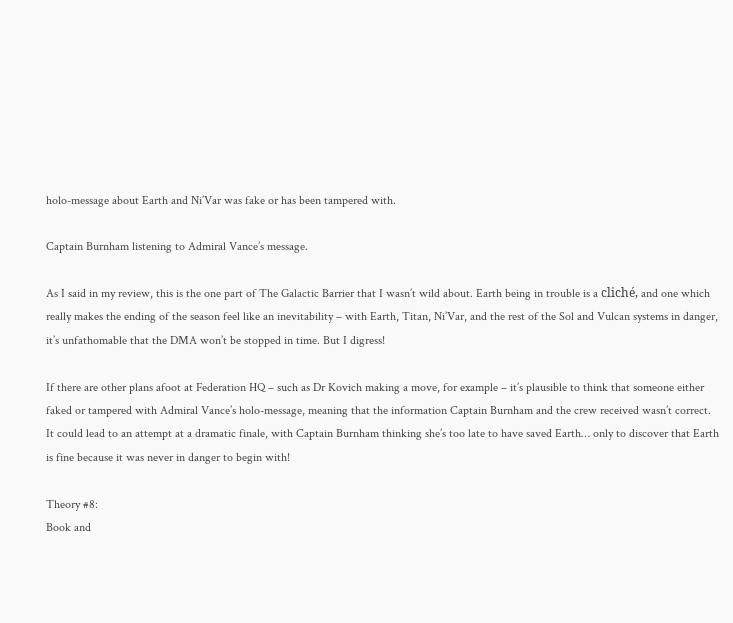holo-message about Earth and Ni’Var was fake or has been tampered with.

Captain Burnham listening to Admiral Vance’s message.

As I said in my review, this is the one part of The Galactic Barrier that I wasn’t wild about. Earth being in trouble is a cliché, and one which really makes the ending of the season feel like an inevitability – with Earth, Titan, Ni’Var, and the rest of the Sol and Vulcan systems in danger, it’s unfathomable that the DMA won’t be stopped in time. But I digress!

If there are other plans afoot at Federation HQ – such as Dr Kovich making a move, for example – it’s plausible to think that someone either faked or tampered with Admiral Vance’s holo-message, meaning that the information Captain Burnham and the crew received wasn’t correct. It could lead to an attempt at a dramatic finale, with Captain Burnham thinking she’s too late to have saved Earth… only to discover that Earth is fine because it was never in danger to begin with!

Theory #8:
Book and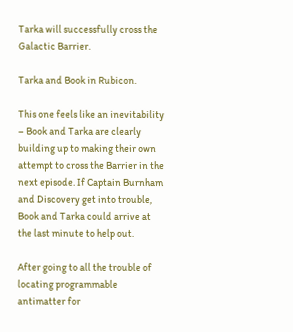Tarka will successfully cross the Galactic Barrier.

Tarka and Book in Rubicon.

This one feels like an inevitability – Book and Tarka are clearly building up to making their own attempt to cross the Barrier in the next episode. If Captain Burnham and Discovery get into trouble, Book and Tarka could arrive at the last minute to help out.

After going to all the trouble of locating programmable antimatter for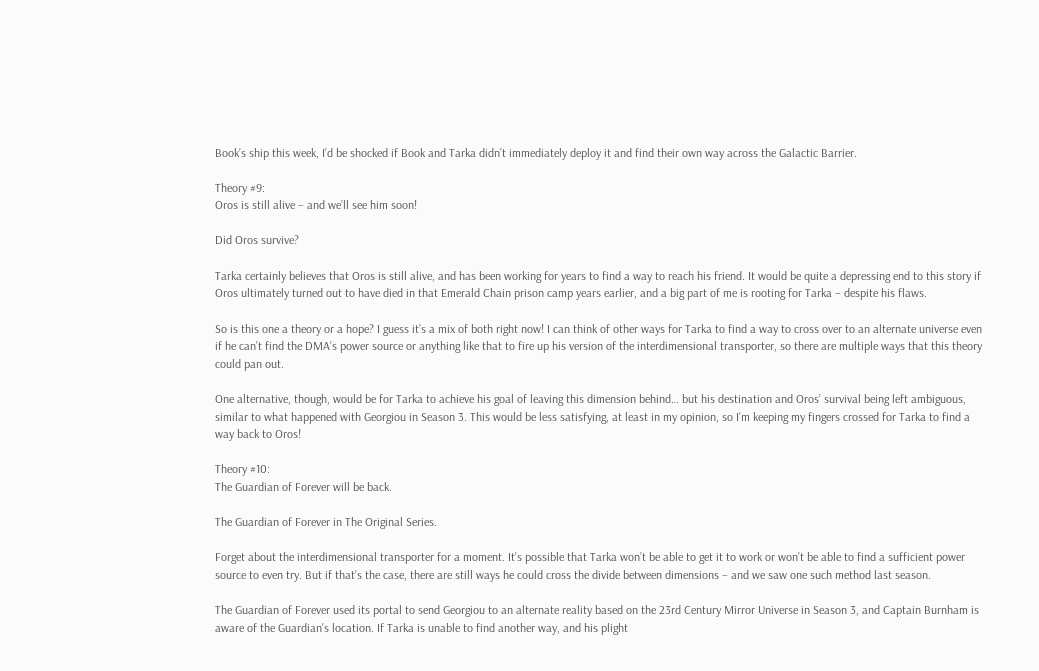Book’s ship this week, I’d be shocked if Book and Tarka didn’t immediately deploy it and find their own way across the Galactic Barrier.

Theory #9:
Oros is still alive – and we’ll see him soon!

Did Oros survive?

Tarka certainly believes that Oros is still alive, and has been working for years to find a way to reach his friend. It would be quite a depressing end to this story if Oros ultimately turned out to have died in that Emerald Chain prison camp years earlier, and a big part of me is rooting for Tarka – despite his flaws.

So is this one a theory or a hope? I guess it’s a mix of both right now! I can think of other ways for Tarka to find a way to cross over to an alternate universe even if he can’t find the DMA’s power source or anything like that to fire up his version of the interdimensional transporter, so there are multiple ways that this theory could pan out.

One alternative, though, would be for Tarka to achieve his goal of leaving this dimension behind… but his destination and Oros’ survival being left ambiguous, similar to what happened with Georgiou in Season 3. This would be less satisfying, at least in my opinion, so I’m keeping my fingers crossed for Tarka to find a way back to Oros!

Theory #10:
The Guardian of Forever will be back.

The Guardian of Forever in The Original Series.

Forget about the interdimensional transporter for a moment. It’s possible that Tarka won’t be able to get it to work or won’t be able to find a sufficient power source to even try. But if that’s the case, there are still ways he could cross the divide between dimensions – and we saw one such method last season.

The Guardian of Forever used its portal to send Georgiou to an alternate reality based on the 23rd Century Mirror Universe in Season 3, and Captain Burnham is aware of the Guardian’s location. If Tarka is unable to find another way, and his plight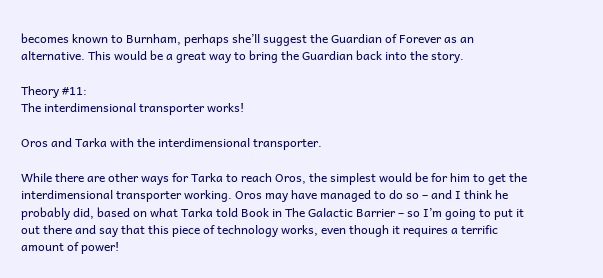becomes known to Burnham, perhaps she’ll suggest the Guardian of Forever as an alternative. This would be a great way to bring the Guardian back into the story.

Theory #11:
The interdimensional transporter works!

Oros and Tarka with the interdimensional transporter.

While there are other ways for Tarka to reach Oros, the simplest would be for him to get the interdimensional transporter working. Oros may have managed to do so – and I think he probably did, based on what Tarka told Book in The Galactic Barrier – so I’m going to put it out there and say that this piece of technology works, even though it requires a terrific amount of power!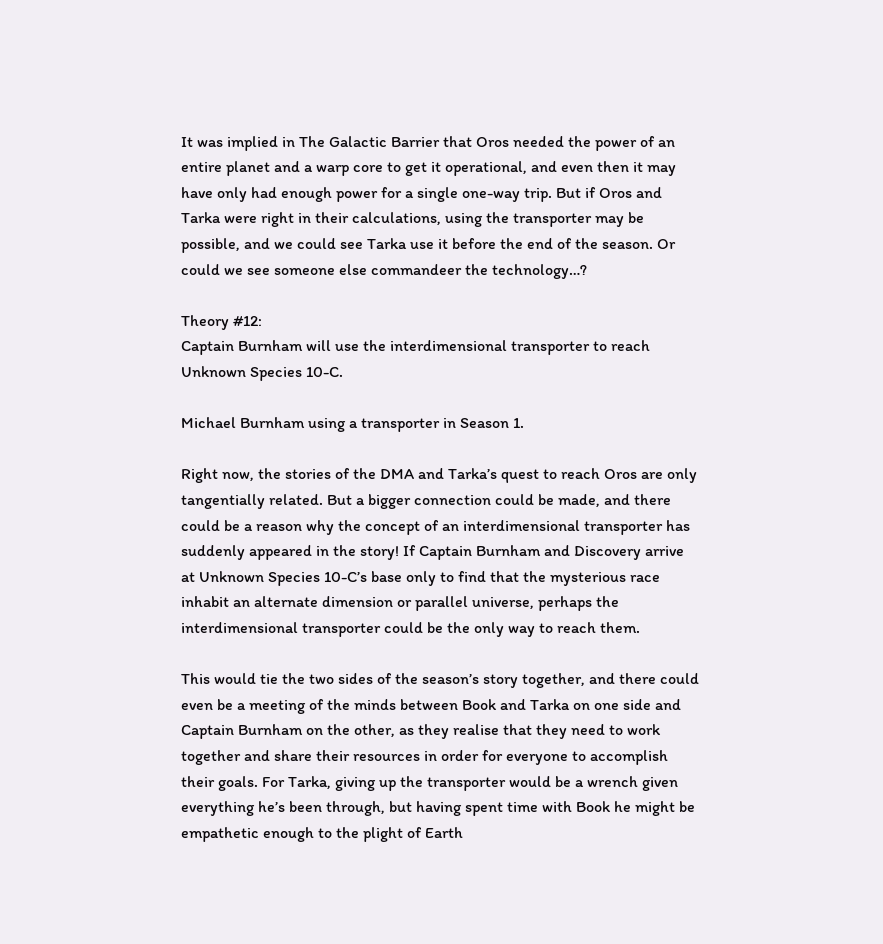It was implied in The Galactic Barrier that Oros needed the power of an entire planet and a warp core to get it operational, and even then it may have only had enough power for a single one-way trip. But if Oros and Tarka were right in their calculations, using the transporter may be possible, and we could see Tarka use it before the end of the season. Or could we see someone else commandeer the technology…?

Theory #12:
Captain Burnham will use the interdimensional transporter to reach Unknown Species 10-C.

Michael Burnham using a transporter in Season 1.

Right now, the stories of the DMA and Tarka’s quest to reach Oros are only tangentially related. But a bigger connection could be made, and there could be a reason why the concept of an interdimensional transporter has suddenly appeared in the story! If Captain Burnham and Discovery arrive at Unknown Species 10-C’s base only to find that the mysterious race inhabit an alternate dimension or parallel universe, perhaps the interdimensional transporter could be the only way to reach them.

This would tie the two sides of the season’s story together, and there could even be a meeting of the minds between Book and Tarka on one side and Captain Burnham on the other, as they realise that they need to work together and share their resources in order for everyone to accomplish their goals. For Tarka, giving up the transporter would be a wrench given everything he’s been through, but having spent time with Book he might be empathetic enough to the plight of Earth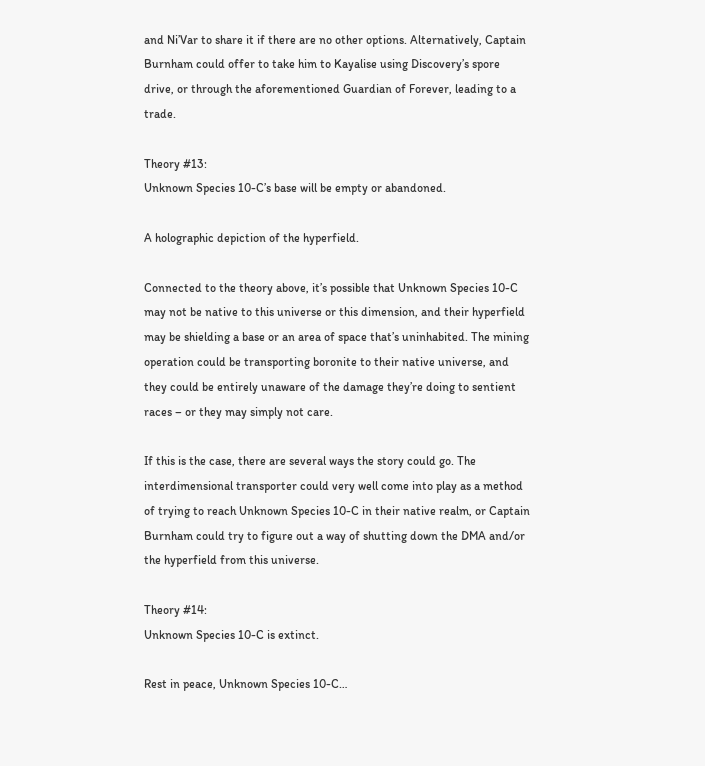and Ni’Var to share it if there are no other options. Alternatively, Captain Burnham could offer to take him to Kayalise using Discovery’s spore drive, or through the aforementioned Guardian of Forever, leading to a trade.

Theory #13:
Unknown Species 10-C’s base will be empty or abandoned.

A holographic depiction of the hyperfield.

Connected to the theory above, it’s possible that Unknown Species 10-C may not be native to this universe or this dimension, and their hyperfield may be shielding a base or an area of space that’s uninhabited. The mining operation could be transporting boronite to their native universe, and they could be entirely unaware of the damage they’re doing to sentient races – or they may simply not care.

If this is the case, there are several ways the story could go. The interdimensional transporter could very well come into play as a method of trying to reach Unknown Species 10-C in their native realm, or Captain Burnham could try to figure out a way of shutting down the DMA and/or the hyperfield from this universe.

Theory #14:
Unknown Species 10-C is extinct.

Rest in peace, Unknown Species 10-C…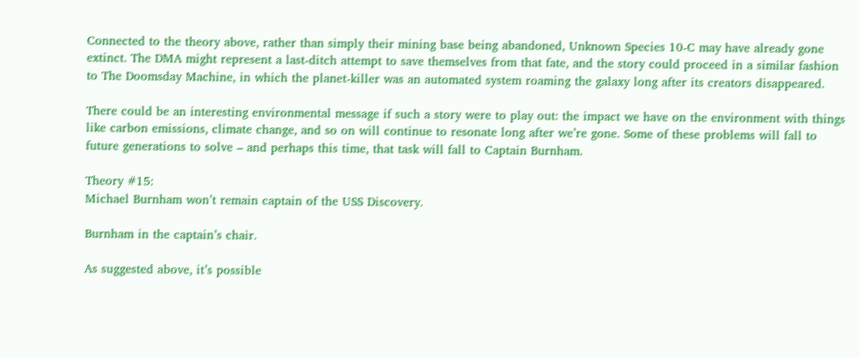Connected to the theory above, rather than simply their mining base being abandoned, Unknown Species 10-C may have already gone extinct. The DMA might represent a last-ditch attempt to save themselves from that fate, and the story could proceed in a similar fashion to The Doomsday Machine, in which the planet-killer was an automated system roaming the galaxy long after its creators disappeared.

There could be an interesting environmental message if such a story were to play out: the impact we have on the environment with things like carbon emissions, climate change, and so on will continue to resonate long after we’re gone. Some of these problems will fall to future generations to solve – and perhaps this time, that task will fall to Captain Burnham.

Theory #15:
Michael Burnham won’t remain captain of the USS Discovery.

Burnham in the captain’s chair.

As suggested above, it’s possible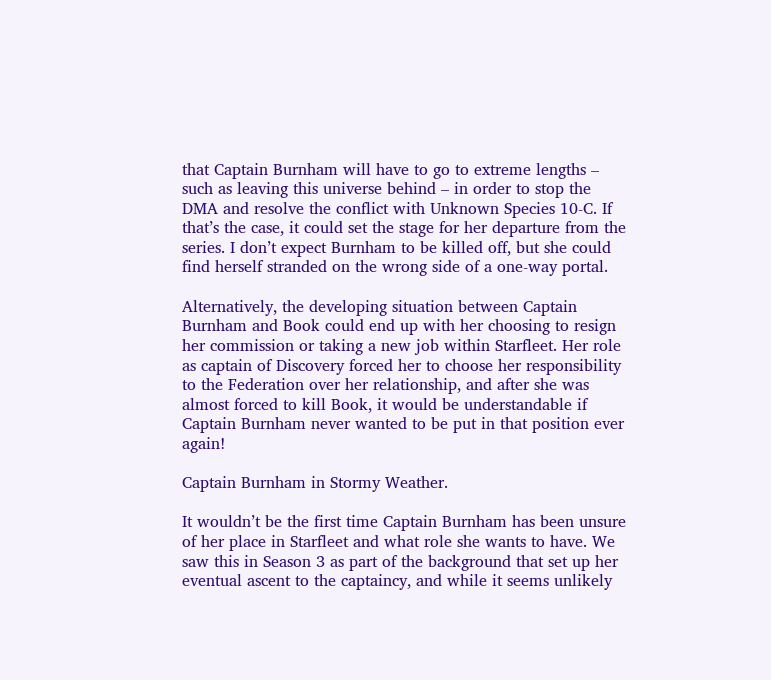that Captain Burnham will have to go to extreme lengths – such as leaving this universe behind – in order to stop the DMA and resolve the conflict with Unknown Species 10-C. If that’s the case, it could set the stage for her departure from the series. I don’t expect Burnham to be killed off, but she could find herself stranded on the wrong side of a one-way portal.

Alternatively, the developing situation between Captain Burnham and Book could end up with her choosing to resign her commission or taking a new job within Starfleet. Her role as captain of Discovery forced her to choose her responsibility to the Federation over her relationship, and after she was almost forced to kill Book, it would be understandable if Captain Burnham never wanted to be put in that position ever again!

Captain Burnham in Stormy Weather.

It wouldn’t be the first time Captain Burnham has been unsure of her place in Starfleet and what role she wants to have. We saw this in Season 3 as part of the background that set up her eventual ascent to the captaincy, and while it seems unlikely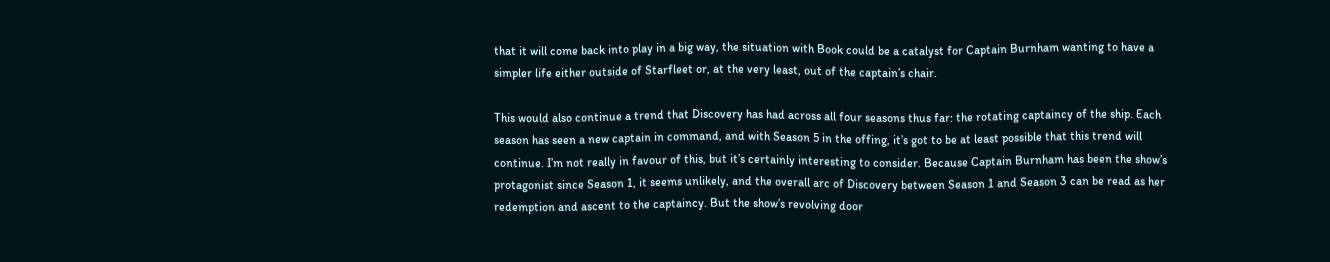that it will come back into play in a big way, the situation with Book could be a catalyst for Captain Burnham wanting to have a simpler life either outside of Starfleet or, at the very least, out of the captain’s chair.

This would also continue a trend that Discovery has had across all four seasons thus far: the rotating captaincy of the ship. Each season has seen a new captain in command, and with Season 5 in the offing, it’s got to be at least possible that this trend will continue. I’m not really in favour of this, but it’s certainly interesting to consider. Because Captain Burnham has been the show’s protagonist since Season 1, it seems unlikely, and the overall arc of Discovery between Season 1 and Season 3 can be read as her redemption and ascent to the captaincy. But the show’s revolving door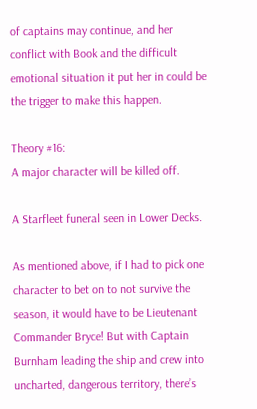of captains may continue, and her conflict with Book and the difficult emotional situation it put her in could be the trigger to make this happen.

Theory #16:
A major character will be killed off.

A Starfleet funeral seen in Lower Decks.

As mentioned above, if I had to pick one character to bet on to not survive the season, it would have to be Lieutenant Commander Bryce! But with Captain Burnham leading the ship and crew into uncharted, dangerous territory, there’s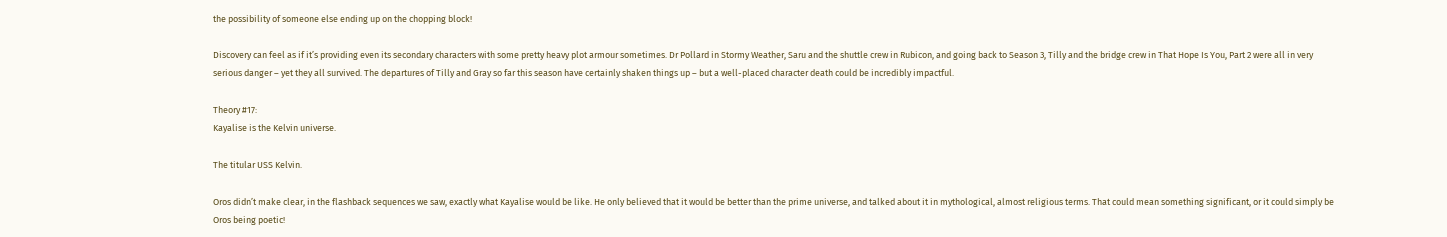the possibility of someone else ending up on the chopping block!

Discovery can feel as if it’s providing even its secondary characters with some pretty heavy plot armour sometimes. Dr Pollard in Stormy Weather, Saru and the shuttle crew in Rubicon, and going back to Season 3, Tilly and the bridge crew in That Hope Is You, Part 2 were all in very serious danger – yet they all survived. The departures of Tilly and Gray so far this season have certainly shaken things up – but a well-placed character death could be incredibly impactful.

Theory #17:
Kayalise is the Kelvin universe.

The titular USS Kelvin.

Oros didn’t make clear, in the flashback sequences we saw, exactly what Kayalise would be like. He only believed that it would be better than the prime universe, and talked about it in mythological, almost religious terms. That could mean something significant, or it could simply be Oros being poetic!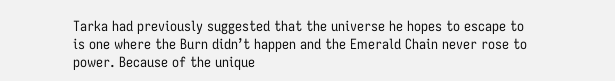Tarka had previously suggested that the universe he hopes to escape to is one where the Burn didn’t happen and the Emerald Chain never rose to power. Because of the unique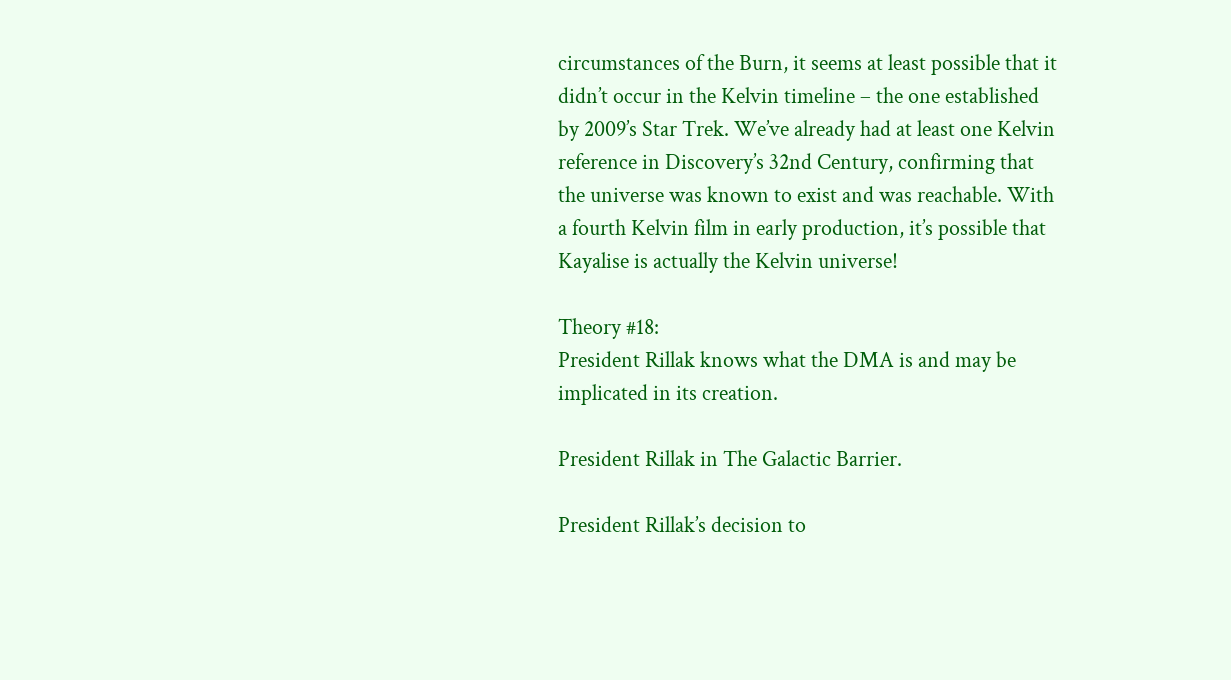circumstances of the Burn, it seems at least possible that it didn’t occur in the Kelvin timeline – the one established by 2009’s Star Trek. We’ve already had at least one Kelvin reference in Discovery’s 32nd Century, confirming that the universe was known to exist and was reachable. With a fourth Kelvin film in early production, it’s possible that Kayalise is actually the Kelvin universe!

Theory #18:
President Rillak knows what the DMA is and may be implicated in its creation.

President Rillak in The Galactic Barrier.

President Rillak’s decision to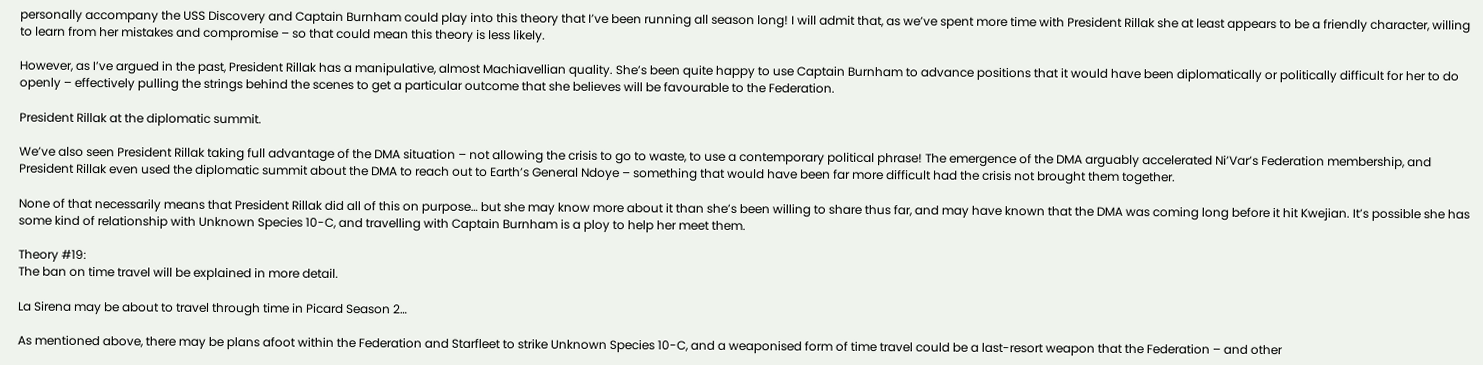personally accompany the USS Discovery and Captain Burnham could play into this theory that I’ve been running all season long! I will admit that, as we’ve spent more time with President Rillak she at least appears to be a friendly character, willing to learn from her mistakes and compromise – so that could mean this theory is less likely.

However, as I’ve argued in the past, President Rillak has a manipulative, almost Machiavellian quality. She’s been quite happy to use Captain Burnham to advance positions that it would have been diplomatically or politically difficult for her to do openly – effectively pulling the strings behind the scenes to get a particular outcome that she believes will be favourable to the Federation.

President Rillak at the diplomatic summit.

We’ve also seen President Rillak taking full advantage of the DMA situation – not allowing the crisis to go to waste, to use a contemporary political phrase! The emergence of the DMA arguably accelerated Ni’Var’s Federation membership, and President Rillak even used the diplomatic summit about the DMA to reach out to Earth’s General Ndoye – something that would have been far more difficult had the crisis not brought them together.

None of that necessarily means that President Rillak did all of this on purpose… but she may know more about it than she’s been willing to share thus far, and may have known that the DMA was coming long before it hit Kwejian. It’s possible she has some kind of relationship with Unknown Species 10-C, and travelling with Captain Burnham is a ploy to help her meet them.

Theory #19:
The ban on time travel will be explained in more detail.

La Sirena may be about to travel through time in Picard Season 2…

As mentioned above, there may be plans afoot within the Federation and Starfleet to strike Unknown Species 10-C, and a weaponised form of time travel could be a last-resort weapon that the Federation – and other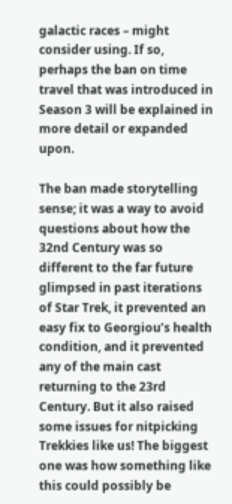galactic races – might consider using. If so, perhaps the ban on time travel that was introduced in Season 3 will be explained in more detail or expanded upon.

The ban made storytelling sense; it was a way to avoid questions about how the 32nd Century was so different to the far future glimpsed in past iterations of Star Trek, it prevented an easy fix to Georgiou’s health condition, and it prevented any of the main cast returning to the 23rd Century. But it also raised some issues for nitpicking Trekkies like us! The biggest one was how something like this could possibly be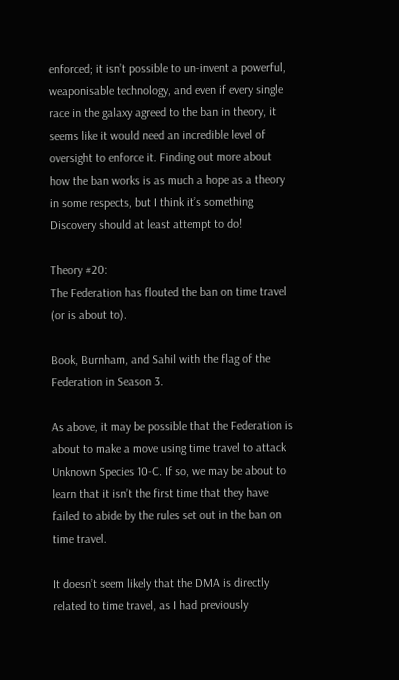enforced; it isn’t possible to un-invent a powerful, weaponisable technology, and even if every single race in the galaxy agreed to the ban in theory, it seems like it would need an incredible level of oversight to enforce it. Finding out more about how the ban works is as much a hope as a theory in some respects, but I think it’s something Discovery should at least attempt to do!

Theory #20:
The Federation has flouted the ban on time travel (or is about to).

Book, Burnham, and Sahil with the flag of the Federation in Season 3.

As above, it may be possible that the Federation is about to make a move using time travel to attack Unknown Species 10-C. If so, we may be about to learn that it isn’t the first time that they have failed to abide by the rules set out in the ban on time travel.

It doesn’t seem likely that the DMA is directly related to time travel, as I had previously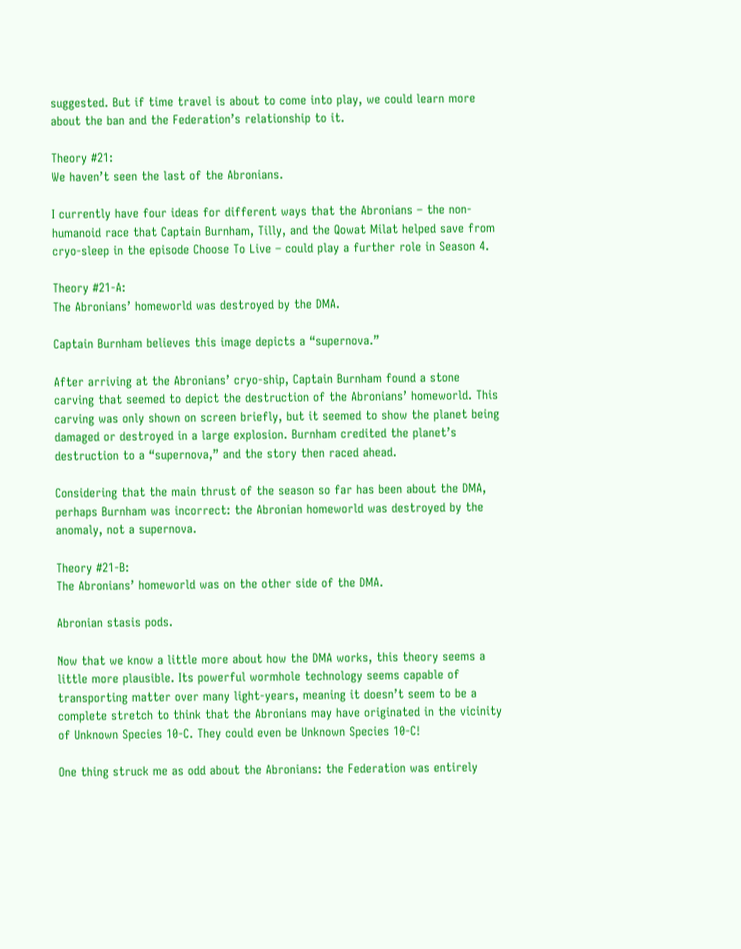suggested. But if time travel is about to come into play, we could learn more about the ban and the Federation’s relationship to it.

Theory #21:
We haven’t seen the last of the Abronians.

I currently have four ideas for different ways that the Abronians – the non-humanoid race that Captain Burnham, Tilly, and the Qowat Milat helped save from cryo-sleep in the episode Choose To Live – could play a further role in Season 4.

Theory #21-A:
The Abronians’ homeworld was destroyed by the DMA.

Captain Burnham believes this image depicts a “supernova.”

After arriving at the Abronians’ cryo-ship, Captain Burnham found a stone carving that seemed to depict the destruction of the Abronians’ homeworld. This carving was only shown on screen briefly, but it seemed to show the planet being damaged or destroyed in a large explosion. Burnham credited the planet’s destruction to a “supernova,” and the story then raced ahead.

Considering that the main thrust of the season so far has been about the DMA, perhaps Burnham was incorrect: the Abronian homeworld was destroyed by the anomaly, not a supernova.

Theory #21-B:
The Abronians’ homeworld was on the other side of the DMA.

Abronian stasis pods.

Now that we know a little more about how the DMA works, this theory seems a little more plausible. Its powerful wormhole technology seems capable of transporting matter over many light-years, meaning it doesn’t seem to be a complete stretch to think that the Abronians may have originated in the vicinity of Unknown Species 10-C. They could even be Unknown Species 10-C!

One thing struck me as odd about the Abronians: the Federation was entirely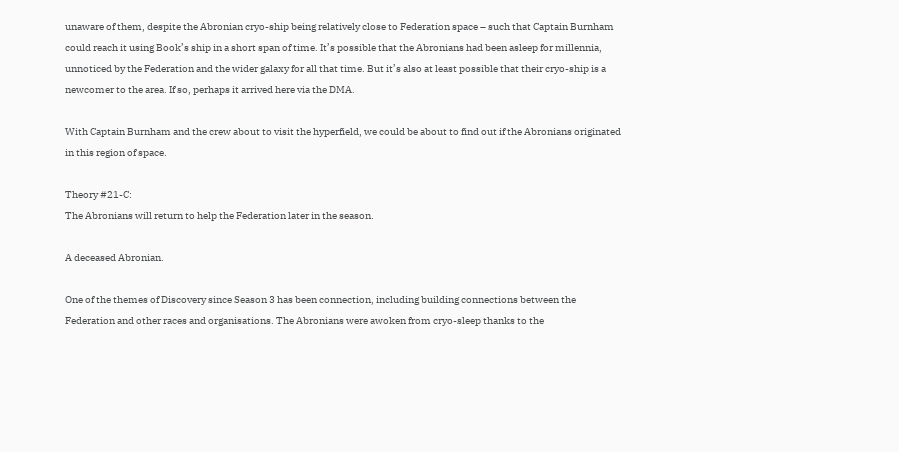unaware of them, despite the Abronian cryo-ship being relatively close to Federation space – such that Captain Burnham could reach it using Book’s ship in a short span of time. It’s possible that the Abronians had been asleep for millennia, unnoticed by the Federation and the wider galaxy for all that time. But it’s also at least possible that their cryo-ship is a newcomer to the area. If so, perhaps it arrived here via the DMA.

With Captain Burnham and the crew about to visit the hyperfield, we could be about to find out if the Abronians originated in this region of space.

Theory #21-C:
The Abronians will return to help the Federation later in the season.

A deceased Abronian.

One of the themes of Discovery since Season 3 has been connection, including building connections between the Federation and other races and organisations. The Abronians were awoken from cryo-sleep thanks to the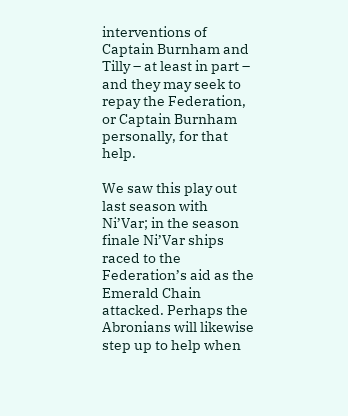interventions of Captain Burnham and Tilly – at least in part – and they may seek to repay the Federation, or Captain Burnham personally, for that help.

We saw this play out last season with Ni’Var; in the season finale Ni’Var ships raced to the Federation’s aid as the Emerald Chain attacked. Perhaps the Abronians will likewise step up to help when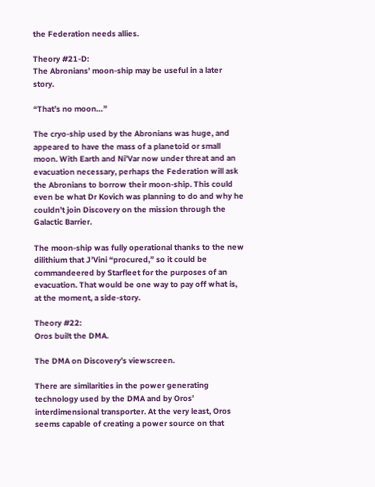the Federation needs allies.

Theory #21-D:
The Abronians’ moon-ship may be useful in a later story.

“That’s no moon…”

The cryo-ship used by the Abronians was huge, and appeared to have the mass of a planetoid or small moon. With Earth and Ni’Var now under threat and an evacuation necessary, perhaps the Federation will ask the Abronians to borrow their moon-ship. This could even be what Dr Kovich was planning to do and why he couldn’t join Discovery on the mission through the Galactic Barrier.

The moon-ship was fully operational thanks to the new dilithium that J’Vini “procured,” so it could be commandeered by Starfleet for the purposes of an evacuation. That would be one way to pay off what is, at the moment, a side-story.

Theory #22:
Oros built the DMA.

The DMA on Discovery’s viewscreen.

There are similarities in the power generating technology used by the DMA and by Oros’ interdimensional transporter. At the very least, Oros seems capable of creating a power source on that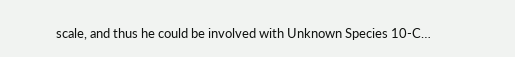scale, and thus he could be involved with Unknown Species 10-C…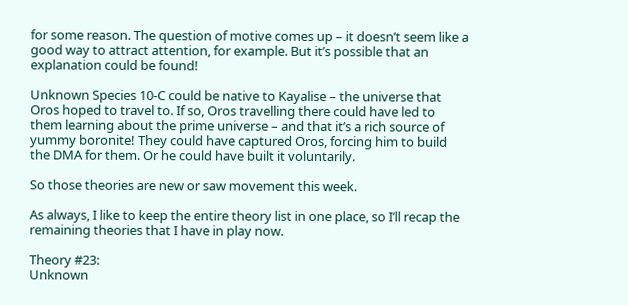for some reason. The question of motive comes up – it doesn’t seem like a good way to attract attention, for example. But it’s possible that an explanation could be found!

Unknown Species 10-C could be native to Kayalise – the universe that Oros hoped to travel to. If so, Oros travelling there could have led to them learning about the prime universe – and that it’s a rich source of yummy boronite! They could have captured Oros, forcing him to build the DMA for them. Or he could have built it voluntarily.

So those theories are new or saw movement this week.

As always, I like to keep the entire theory list in one place, so I’ll recap the remaining theories that I have in play now.

Theory #23:
Unknown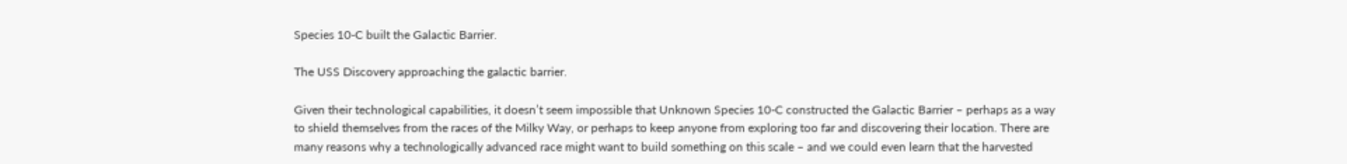Species 10-C built the Galactic Barrier.

The USS Discovery approaching the galactic barrier.

Given their technological capabilities, it doesn’t seem impossible that Unknown Species 10-C constructed the Galactic Barrier – perhaps as a way to shield themselves from the races of the Milky Way, or perhaps to keep anyone from exploring too far and discovering their location. There are many reasons why a technologically advanced race might want to build something on this scale – and we could even learn that the harvested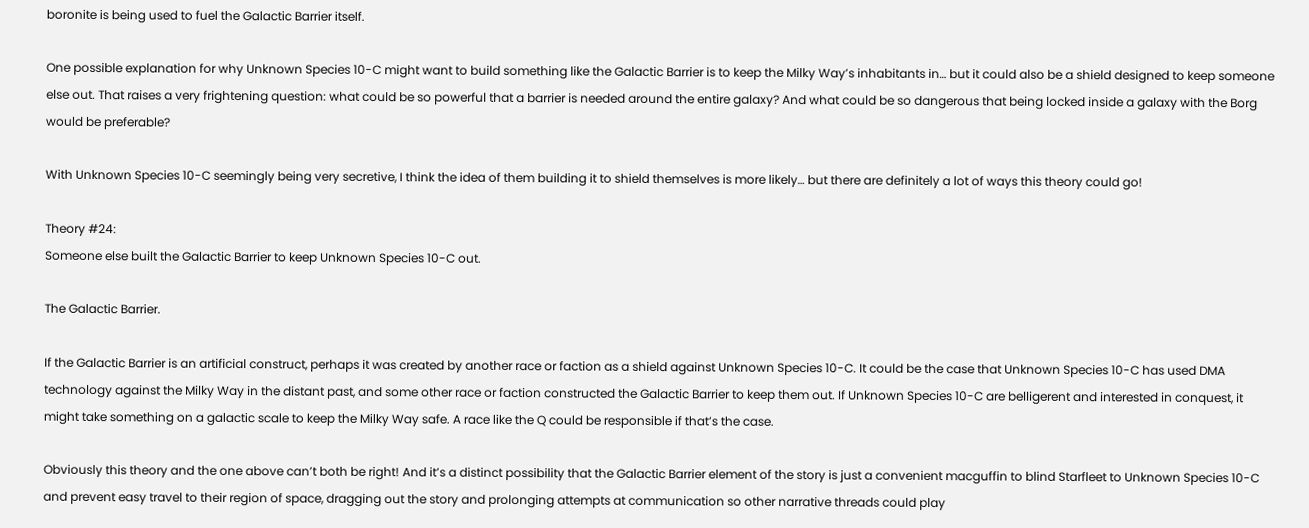boronite is being used to fuel the Galactic Barrier itself.

One possible explanation for why Unknown Species 10-C might want to build something like the Galactic Barrier is to keep the Milky Way’s inhabitants in… but it could also be a shield designed to keep someone else out. That raises a very frightening question: what could be so powerful that a barrier is needed around the entire galaxy? And what could be so dangerous that being locked inside a galaxy with the Borg would be preferable?

With Unknown Species 10-C seemingly being very secretive, I think the idea of them building it to shield themselves is more likely… but there are definitely a lot of ways this theory could go!

Theory #24:
Someone else built the Galactic Barrier to keep Unknown Species 10-C out.

The Galactic Barrier.

If the Galactic Barrier is an artificial construct, perhaps it was created by another race or faction as a shield against Unknown Species 10-C. It could be the case that Unknown Species 10-C has used DMA technology against the Milky Way in the distant past, and some other race or faction constructed the Galactic Barrier to keep them out. If Unknown Species 10-C are belligerent and interested in conquest, it might take something on a galactic scale to keep the Milky Way safe. A race like the Q could be responsible if that’s the case.

Obviously this theory and the one above can’t both be right! And it’s a distinct possibility that the Galactic Barrier element of the story is just a convenient macguffin to blind Starfleet to Unknown Species 10-C and prevent easy travel to their region of space, dragging out the story and prolonging attempts at communication so other narrative threads could play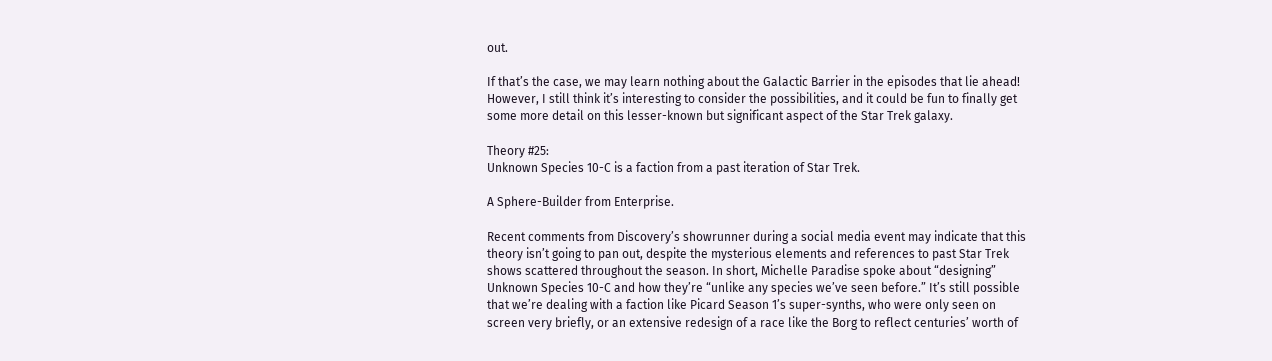out.

If that’s the case, we may learn nothing about the Galactic Barrier in the episodes that lie ahead! However, I still think it’s interesting to consider the possibilities, and it could be fun to finally get some more detail on this lesser-known but significant aspect of the Star Trek galaxy.

Theory #25:
Unknown Species 10-C is a faction from a past iteration of Star Trek.

A Sphere-Builder from Enterprise.

Recent comments from Discovery’s showrunner during a social media event may indicate that this theory isn’t going to pan out, despite the mysterious elements and references to past Star Trek shows scattered throughout the season. In short, Michelle Paradise spoke about “designing” Unknown Species 10-C and how they’re “unlike any species we’ve seen before.” It’s still possible that we’re dealing with a faction like Picard Season 1’s super-synths, who were only seen on screen very briefly, or an extensive redesign of a race like the Borg to reflect centuries’ worth of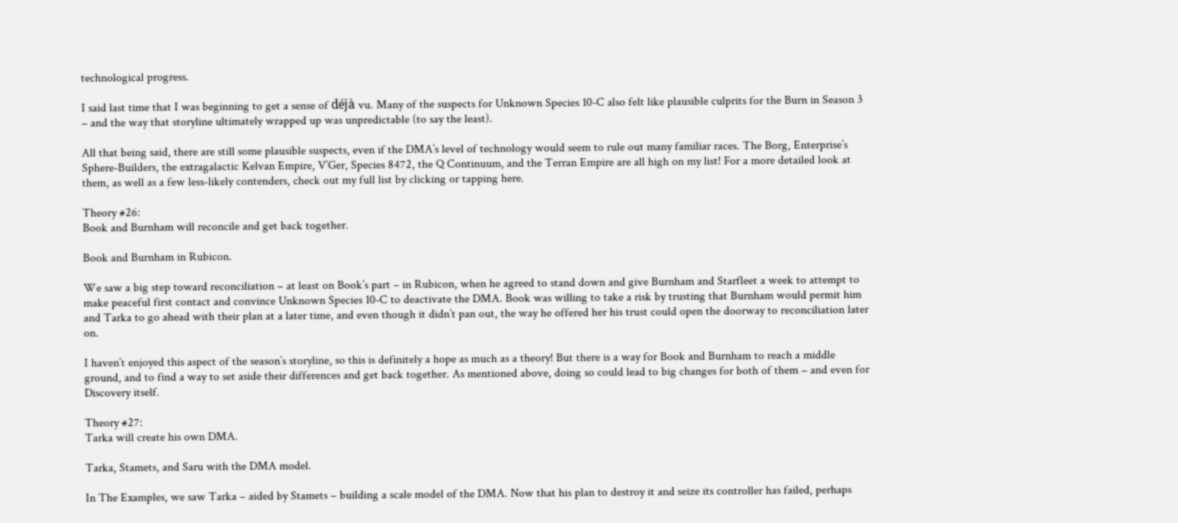technological progress.

I said last time that I was beginning to get a sense of déjà vu. Many of the suspects for Unknown Species 10-C also felt like plausible culprits for the Burn in Season 3 – and the way that storyline ultimately wrapped up was unpredictable (to say the least).

All that being said, there are still some plausible suspects, even if the DMA’s level of technology would seem to rule out many familiar races. The Borg, Enterprise’s Sphere-Builders, the extragalactic Kelvan Empire, V’Ger, Species 8472, the Q Continuum, and the Terran Empire are all high on my list! For a more detailed look at them, as well as a few less-likely contenders, check out my full list by clicking or tapping here.

Theory #26:
Book and Burnham will reconcile and get back together.

Book and Burnham in Rubicon.

We saw a big step toward reconciliation – at least on Book’s part – in Rubicon, when he agreed to stand down and give Burnham and Starfleet a week to attempt to make peaceful first contact and convince Unknown Species 10-C to deactivate the DMA. Book was willing to take a risk by trusting that Burnham would permit him and Tarka to go ahead with their plan at a later time, and even though it didn’t pan out, the way he offered her his trust could open the doorway to reconciliation later on.

I haven’t enjoyed this aspect of the season’s storyline, so this is definitely a hope as much as a theory! But there is a way for Book and Burnham to reach a middle ground, and to find a way to set aside their differences and get back together. As mentioned above, doing so could lead to big changes for both of them – and even for Discovery itself.

Theory #27:
Tarka will create his own DMA.

Tarka, Stamets, and Saru with the DMA model.

In The Examples, we saw Tarka – aided by Stamets – building a scale model of the DMA. Now that his plan to destroy it and seize its controller has failed, perhaps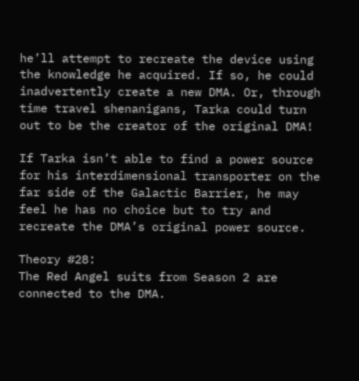he’ll attempt to recreate the device using the knowledge he acquired. If so, he could inadvertently create a new DMA. Or, through time travel shenanigans, Tarka could turn out to be the creator of the original DMA!

If Tarka isn’t able to find a power source for his interdimensional transporter on the far side of the Galactic Barrier, he may feel he has no choice but to try and recreate the DMA’s original power source.

Theory #28:
The Red Angel suits from Season 2 are connected to the DMA.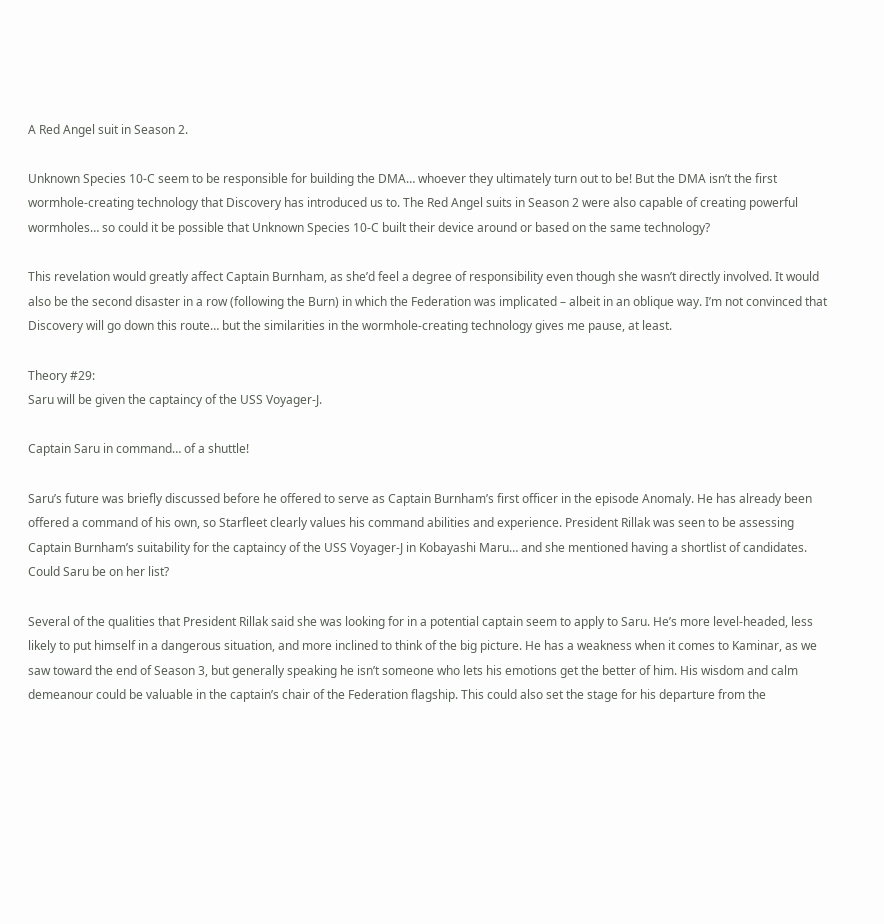A Red Angel suit in Season 2.

Unknown Species 10-C seem to be responsible for building the DMA… whoever they ultimately turn out to be! But the DMA isn’t the first wormhole-creating technology that Discovery has introduced us to. The Red Angel suits in Season 2 were also capable of creating powerful wormholes… so could it be possible that Unknown Species 10-C built their device around or based on the same technology?

This revelation would greatly affect Captain Burnham, as she’d feel a degree of responsibility even though she wasn’t directly involved. It would also be the second disaster in a row (following the Burn) in which the Federation was implicated – albeit in an oblique way. I’m not convinced that Discovery will go down this route… but the similarities in the wormhole-creating technology gives me pause, at least.

Theory #29:
Saru will be given the captaincy of the USS Voyager-J.

Captain Saru in command… of a shuttle!

Saru’s future was briefly discussed before he offered to serve as Captain Burnham’s first officer in the episode Anomaly. He has already been offered a command of his own, so Starfleet clearly values his command abilities and experience. President Rillak was seen to be assessing Captain Burnham’s suitability for the captaincy of the USS Voyager-J in Kobayashi Maru… and she mentioned having a shortlist of candidates. Could Saru be on her list?

Several of the qualities that President Rillak said she was looking for in a potential captain seem to apply to Saru. He’s more level-headed, less likely to put himself in a dangerous situation, and more inclined to think of the big picture. He has a weakness when it comes to Kaminar, as we saw toward the end of Season 3, but generally speaking he isn’t someone who lets his emotions get the better of him. His wisdom and calm demeanour could be valuable in the captain’s chair of the Federation flagship. This could also set the stage for his departure from the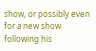show, or possibly even for a new show following his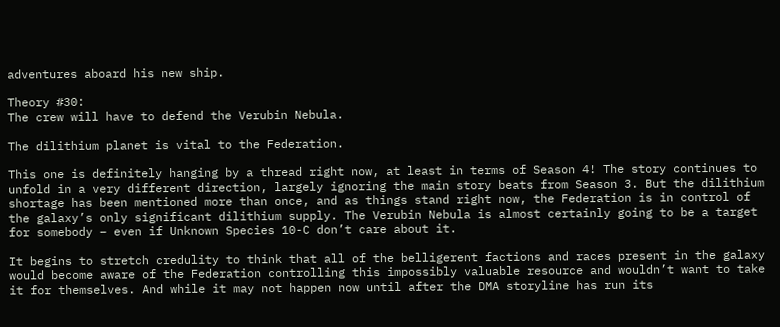adventures aboard his new ship.

Theory #30:
The crew will have to defend the Verubin Nebula.

The dilithium planet is vital to the Federation.

This one is definitely hanging by a thread right now, at least in terms of Season 4! The story continues to unfold in a very different direction, largely ignoring the main story beats from Season 3. But the dilithium shortage has been mentioned more than once, and as things stand right now, the Federation is in control of the galaxy’s only significant dilithium supply. The Verubin Nebula is almost certainly going to be a target for somebody – even if Unknown Species 10-C don’t care about it.

It begins to stretch credulity to think that all of the belligerent factions and races present in the galaxy would become aware of the Federation controlling this impossibly valuable resource and wouldn’t want to take it for themselves. And while it may not happen now until after the DMA storyline has run its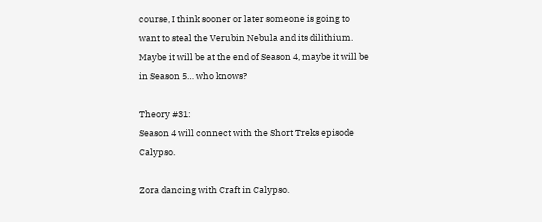course, I think sooner or later someone is going to want to steal the Verubin Nebula and its dilithium. Maybe it will be at the end of Season 4, maybe it will be in Season 5… who knows?

Theory #31:
Season 4 will connect with the Short Treks episode Calypso.

Zora dancing with Craft in Calypso.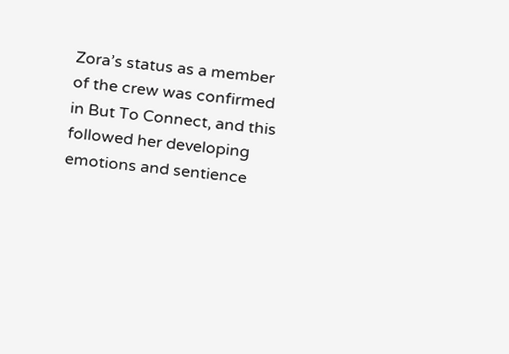Zora’s status as a member of the crew was confirmed in But To Connect, and this followed her developing emotions and sentience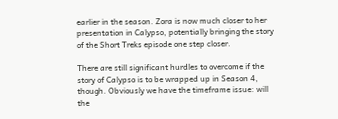earlier in the season. Zora is now much closer to her presentation in Calypso, potentially bringing the story of the Short Treks episode one step closer.

There are still significant hurdles to overcome if the story of Calypso is to be wrapped up in Season 4, though. Obviously we have the timeframe issue: will the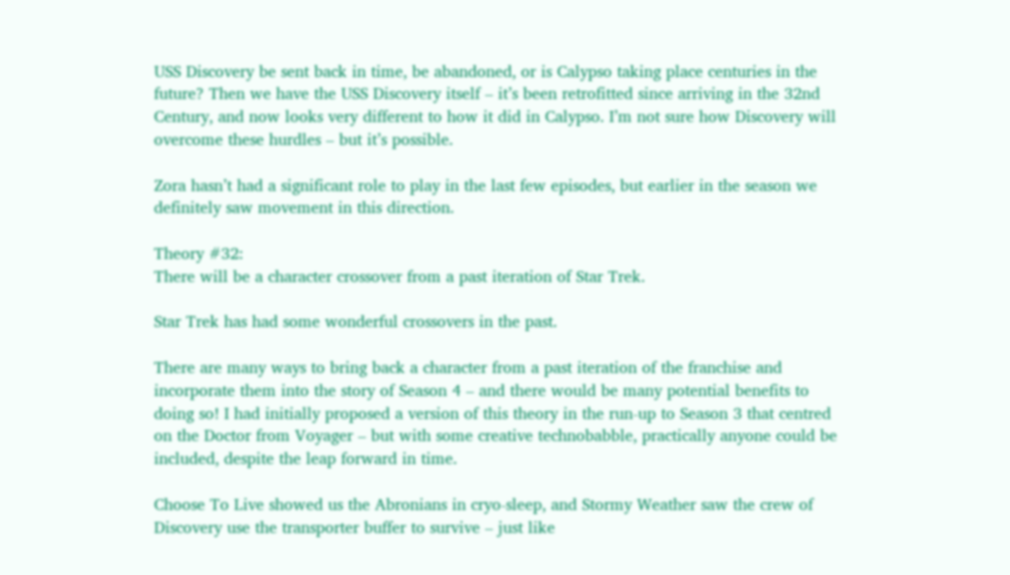USS Discovery be sent back in time, be abandoned, or is Calypso taking place centuries in the future? Then we have the USS Discovery itself – it’s been retrofitted since arriving in the 32nd Century, and now looks very different to how it did in Calypso. I’m not sure how Discovery will overcome these hurdles – but it’s possible.

Zora hasn’t had a significant role to play in the last few episodes, but earlier in the season we definitely saw movement in this direction.

Theory #32:
There will be a character crossover from a past iteration of Star Trek.

Star Trek has had some wonderful crossovers in the past.

There are many ways to bring back a character from a past iteration of the franchise and incorporate them into the story of Season 4 – and there would be many potential benefits to doing so! I had initially proposed a version of this theory in the run-up to Season 3 that centred on the Doctor from Voyager – but with some creative technobabble, practically anyone could be included, despite the leap forward in time.

Choose To Live showed us the Abronians in cryo-sleep, and Stormy Weather saw the crew of Discovery use the transporter buffer to survive – just like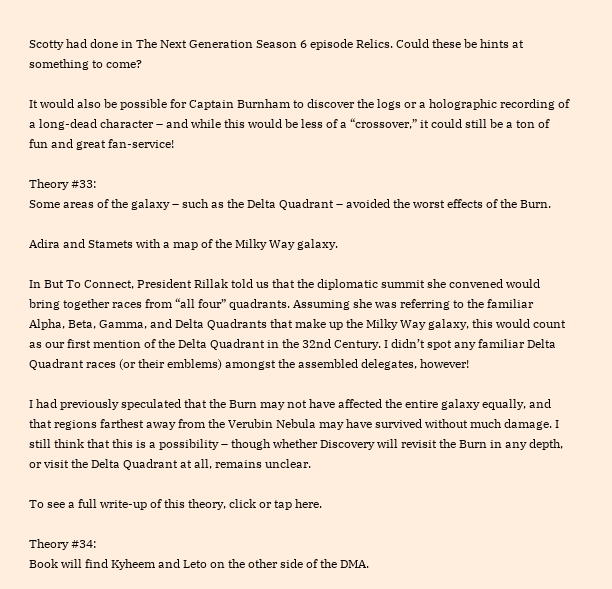Scotty had done in The Next Generation Season 6 episode Relics. Could these be hints at something to come?

It would also be possible for Captain Burnham to discover the logs or a holographic recording of a long-dead character – and while this would be less of a “crossover,” it could still be a ton of fun and great fan-service!

Theory #33:
Some areas of the galaxy – such as the Delta Quadrant – avoided the worst effects of the Burn.

Adira and Stamets with a map of the Milky Way galaxy.

In But To Connect, President Rillak told us that the diplomatic summit she convened would bring together races from “all four” quadrants. Assuming she was referring to the familiar Alpha, Beta, Gamma, and Delta Quadrants that make up the Milky Way galaxy, this would count as our first mention of the Delta Quadrant in the 32nd Century. I didn’t spot any familiar Delta Quadrant races (or their emblems) amongst the assembled delegates, however!

I had previously speculated that the Burn may not have affected the entire galaxy equally, and that regions farthest away from the Verubin Nebula may have survived without much damage. I still think that this is a possibility – though whether Discovery will revisit the Burn in any depth, or visit the Delta Quadrant at all, remains unclear.

To see a full write-up of this theory, click or tap here.

Theory #34:
Book will find Kyheem and Leto on the other side of the DMA.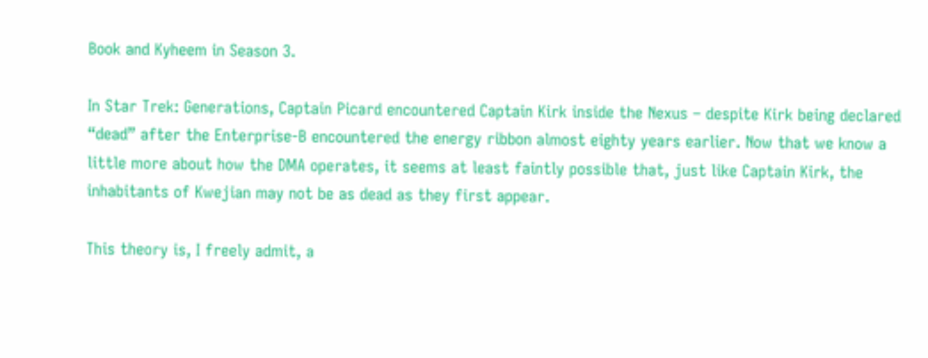Book and Kyheem in Season 3.

In Star Trek: Generations, Captain Picard encountered Captain Kirk inside the Nexus – despite Kirk being declared “dead” after the Enterprise-B encountered the energy ribbon almost eighty years earlier. Now that we know a little more about how the DMA operates, it seems at least faintly possible that, just like Captain Kirk, the inhabitants of Kwejian may not be as dead as they first appear.

This theory is, I freely admit, a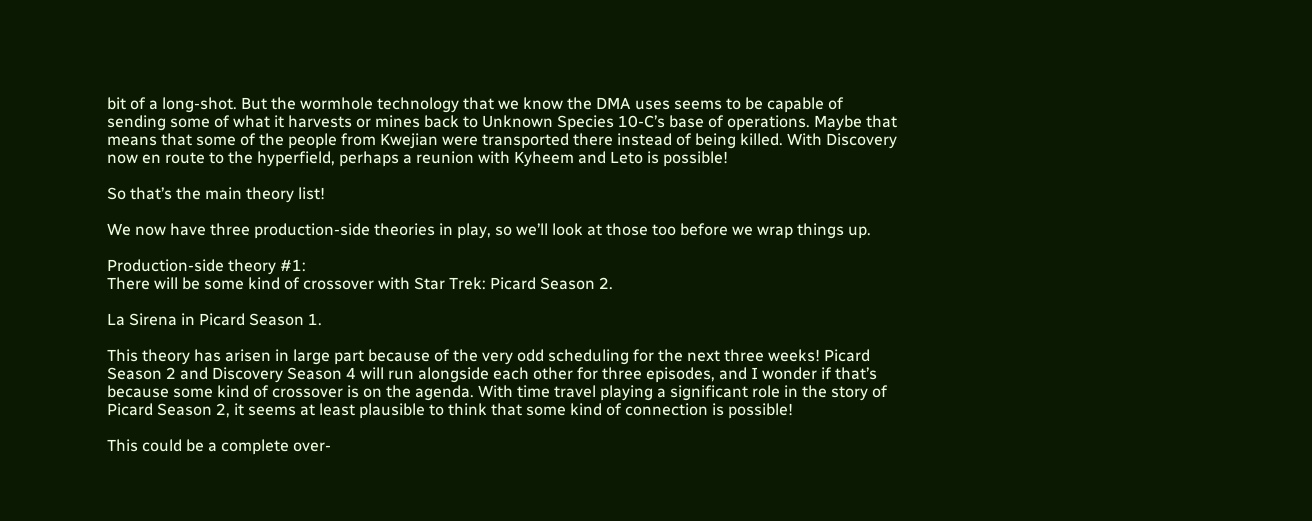bit of a long-shot. But the wormhole technology that we know the DMA uses seems to be capable of sending some of what it harvests or mines back to Unknown Species 10-C’s base of operations. Maybe that means that some of the people from Kwejian were transported there instead of being killed. With Discovery now en route to the hyperfield, perhaps a reunion with Kyheem and Leto is possible!

So that’s the main theory list!

We now have three production-side theories in play, so we’ll look at those too before we wrap things up.

Production-side theory #1:
There will be some kind of crossover with Star Trek: Picard Season 2.

La Sirena in Picard Season 1.

This theory has arisen in large part because of the very odd scheduling for the next three weeks! Picard Season 2 and Discovery Season 4 will run alongside each other for three episodes, and I wonder if that’s because some kind of crossover is on the agenda. With time travel playing a significant role in the story of Picard Season 2, it seems at least plausible to think that some kind of connection is possible!

This could be a complete over-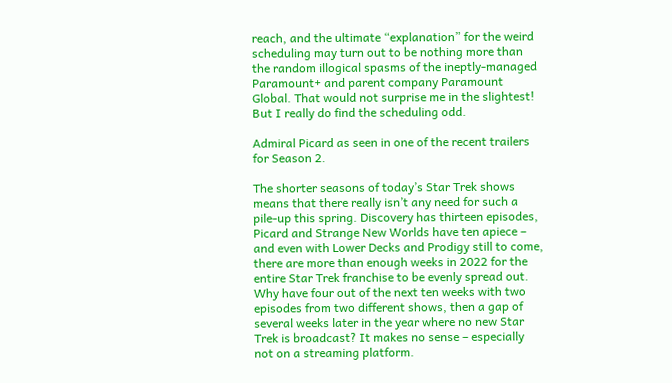reach, and the ultimate “explanation” for the weird scheduling may turn out to be nothing more than the random illogical spasms of the ineptly-managed Paramount+ and parent company Paramount Global. That would not surprise me in the slightest! But I really do find the scheduling odd.

Admiral Picard as seen in one of the recent trailers for Season 2.

The shorter seasons of today’s Star Trek shows means that there really isn’t any need for such a pile-up this spring. Discovery has thirteen episodes, Picard and Strange New Worlds have ten apiece – and even with Lower Decks and Prodigy still to come, there are more than enough weeks in 2022 for the entire Star Trek franchise to be evenly spread out. Why have four out of the next ten weeks with two episodes from two different shows, then a gap of several weeks later in the year where no new Star Trek is broadcast? It makes no sense – especially not on a streaming platform.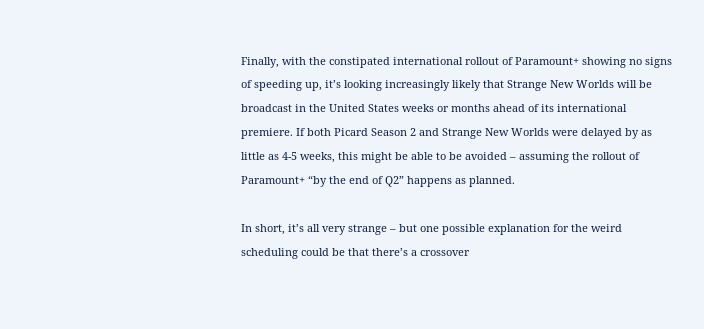Finally, with the constipated international rollout of Paramount+ showing no signs of speeding up, it’s looking increasingly likely that Strange New Worlds will be broadcast in the United States weeks or months ahead of its international premiere. If both Picard Season 2 and Strange New Worlds were delayed by as little as 4-5 weeks, this might be able to be avoided – assuming the rollout of Paramount+ “by the end of Q2” happens as planned.

In short, it’s all very strange – but one possible explanation for the weird scheduling could be that there’s a crossover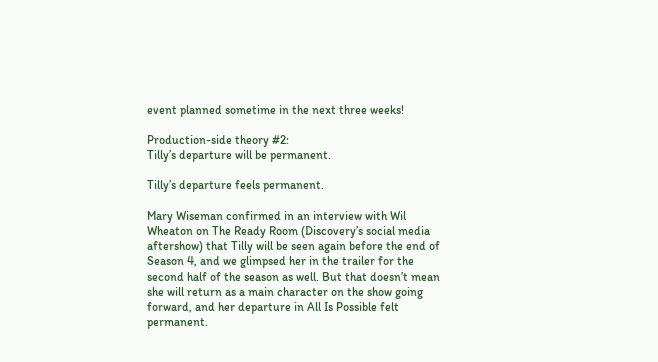event planned sometime in the next three weeks!

Production-side theory #2:
Tilly’s departure will be permanent.

Tilly’s departure feels permanent.

Mary Wiseman confirmed in an interview with Wil Wheaton on The Ready Room (Discovery’s social media aftershow) that Tilly will be seen again before the end of Season 4, and we glimpsed her in the trailer for the second half of the season as well. But that doesn’t mean she will return as a main character on the show going forward, and her departure in All Is Possible felt permanent.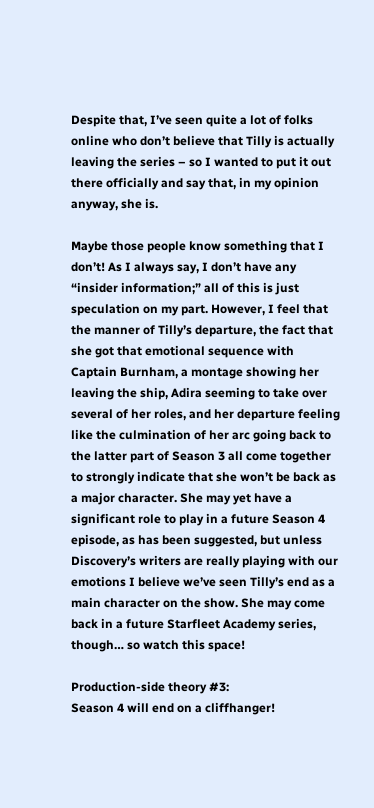Despite that, I’ve seen quite a lot of folks online who don’t believe that Tilly is actually leaving the series – so I wanted to put it out there officially and say that, in my opinion anyway, she is.

Maybe those people know something that I don’t! As I always say, I don’t have any “insider information;” all of this is just speculation on my part. However, I feel that the manner of Tilly’s departure, the fact that she got that emotional sequence with Captain Burnham, a montage showing her leaving the ship, Adira seeming to take over several of her roles, and her departure feeling like the culmination of her arc going back to the latter part of Season 3 all come together to strongly indicate that she won’t be back as a major character. She may yet have a significant role to play in a future Season 4 episode, as has been suggested, but unless Discovery’s writers are really playing with our emotions I believe we’ve seen Tilly’s end as a main character on the show. She may come back in a future Starfleet Academy series, though… so watch this space!

Production-side theory #3:
Season 4 will end on a cliffhanger!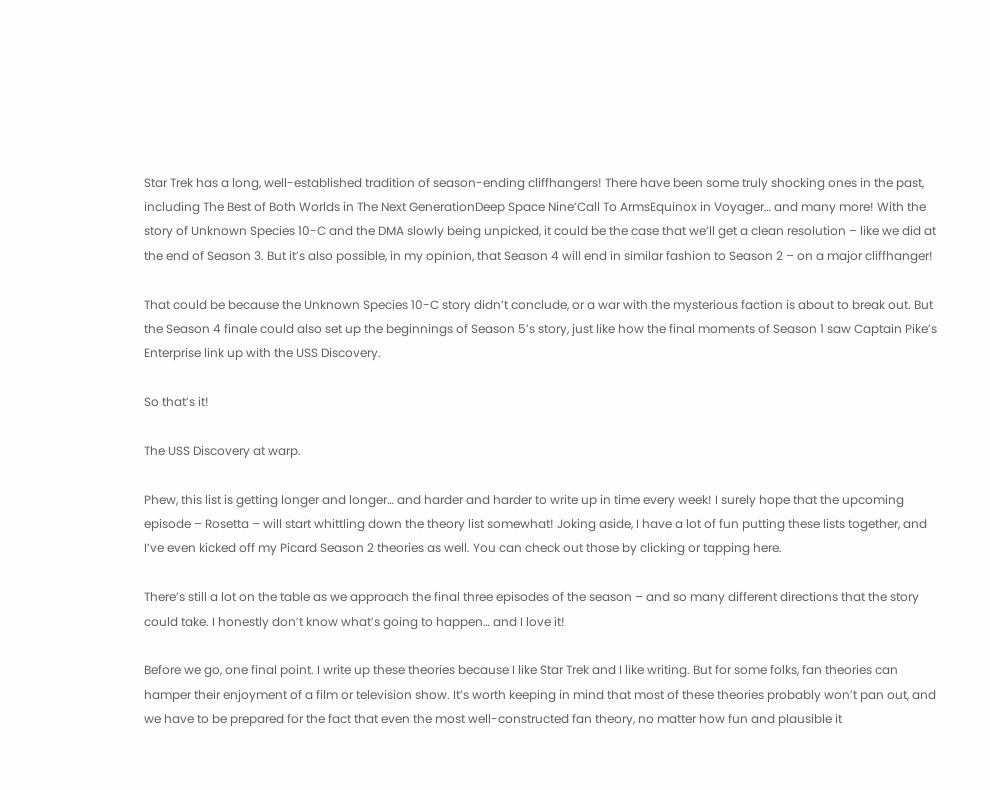Star Trek has a long, well-established tradition of season-ending cliffhangers! There have been some truly shocking ones in the past, including The Best of Both Worlds in The Next GenerationDeep Space Nine’Call To ArmsEquinox in Voyager… and many more! With the story of Unknown Species 10-C and the DMA slowly being unpicked, it could be the case that we’ll get a clean resolution – like we did at the end of Season 3. But it’s also possible, in my opinion, that Season 4 will end in similar fashion to Season 2 – on a major cliffhanger!

That could be because the Unknown Species 10-C story didn’t conclude, or a war with the mysterious faction is about to break out. But the Season 4 finale could also set up the beginnings of Season 5’s story, just like how the final moments of Season 1 saw Captain Pike’s Enterprise link up with the USS Discovery.

So that’s it!

The USS Discovery at warp.

Phew, this list is getting longer and longer… and harder and harder to write up in time every week! I surely hope that the upcoming episode – Rosetta – will start whittling down the theory list somewhat! Joking aside, I have a lot of fun putting these lists together, and I’ve even kicked off my Picard Season 2 theories as well. You can check out those by clicking or tapping here.

There’s still a lot on the table as we approach the final three episodes of the season – and so many different directions that the story could take. I honestly don’t know what’s going to happen… and I love it!

Before we go, one final point. I write up these theories because I like Star Trek and I like writing. But for some folks, fan theories can hamper their enjoyment of a film or television show. It’s worth keeping in mind that most of these theories probably won’t pan out, and we have to be prepared for the fact that even the most well-constructed fan theory, no matter how fun and plausible it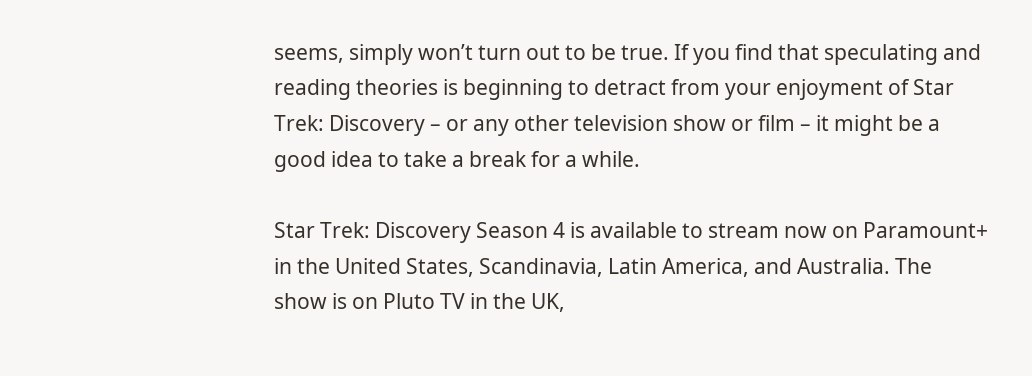seems, simply won’t turn out to be true. If you find that speculating and reading theories is beginning to detract from your enjoyment of Star Trek: Discovery – or any other television show or film – it might be a good idea to take a break for a while.

Star Trek: Discovery Season 4 is available to stream now on Paramount+ in the United States, Scandinavia, Latin America, and Australia. The show is on Pluto TV in the UK,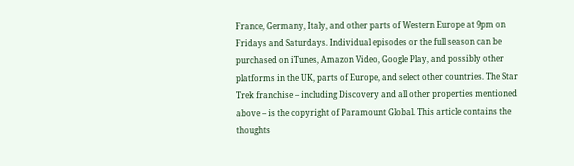France, Germany, Italy, and other parts of Western Europe at 9pm on Fridays and Saturdays. Individual episodes or the full season can be purchased on iTunes, Amazon Video, Google Play, and possibly other platforms in the UK, parts of Europe, and select other countries. The Star Trek franchise – including Discovery and all other properties mentioned above – is the copyright of Paramount Global. This article contains the thoughts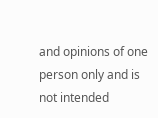and opinions of one person only and is not intended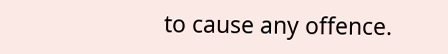to cause any offence.